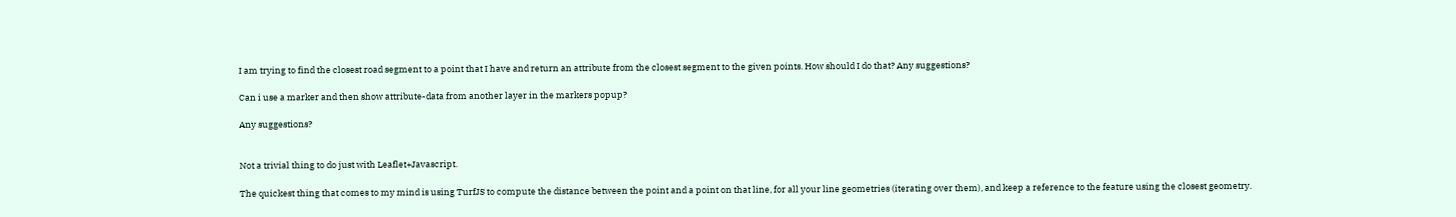I am trying to find the closest road segment to a point that I have and return an attribute from the closest segment to the given points. How should I do that? Any suggestions?

Can i use a marker and then show attribute-data from another layer in the markers popup?

Any suggestions?


Not a trivial thing to do just with Leaflet+Javascript.

The quickest thing that comes to my mind is using TurfJS to compute the distance between the point and a point on that line, for all your line geometries (iterating over them), and keep a reference to the feature using the closest geometry.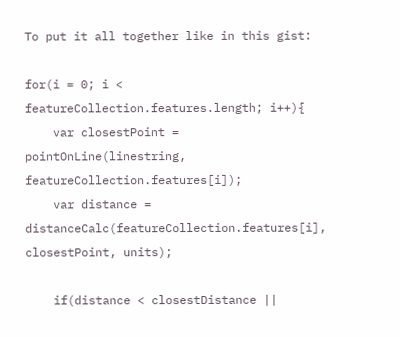To put it all together like in this gist:

for(i = 0; i < featureCollection.features.length; i++){
    var closestPoint = pointOnLine(linestring, featureCollection.features[i]);
    var distance = distanceCalc(featureCollection.features[i], closestPoint, units);

    if(distance < closestDistance ||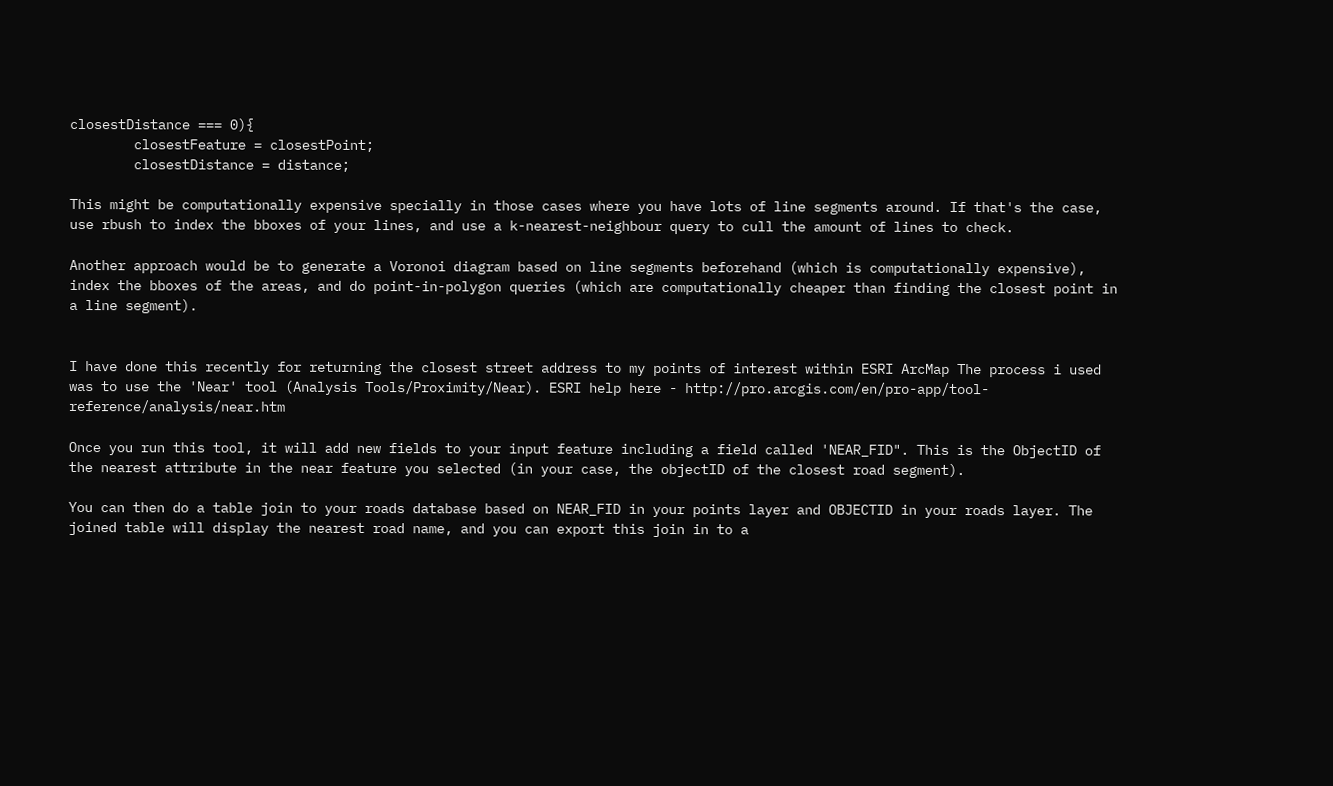closestDistance === 0){
        closestFeature = closestPoint;
        closestDistance = distance;

This might be computationally expensive specially in those cases where you have lots of line segments around. If that's the case, use rbush to index the bboxes of your lines, and use a k-nearest-neighbour query to cull the amount of lines to check.

Another approach would be to generate a Voronoi diagram based on line segments beforehand (which is computationally expensive), index the bboxes of the areas, and do point-in-polygon queries (which are computationally cheaper than finding the closest point in a line segment).


I have done this recently for returning the closest street address to my points of interest within ESRI ArcMap The process i used was to use the 'Near' tool (Analysis Tools/Proximity/Near). ESRI help here - http://pro.arcgis.com/en/pro-app/tool-reference/analysis/near.htm

Once you run this tool, it will add new fields to your input feature including a field called 'NEAR_FID". This is the ObjectID of the nearest attribute in the near feature you selected (in your case, the objectID of the closest road segment).

You can then do a table join to your roads database based on NEAR_FID in your points layer and OBJECTID in your roads layer. The joined table will display the nearest road name, and you can export this join in to a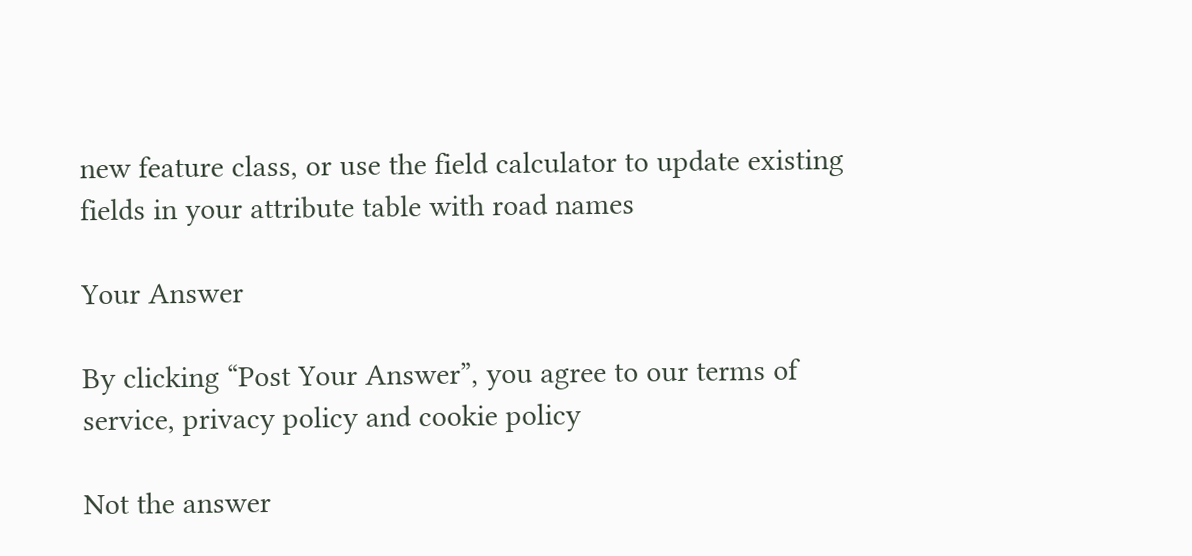new feature class, or use the field calculator to update existing fields in your attribute table with road names

Your Answer

By clicking “Post Your Answer”, you agree to our terms of service, privacy policy and cookie policy

Not the answer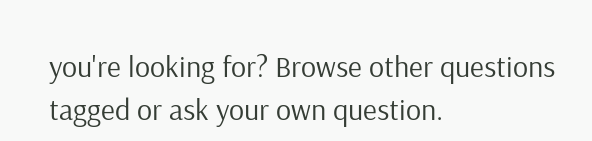you're looking for? Browse other questions tagged or ask your own question.